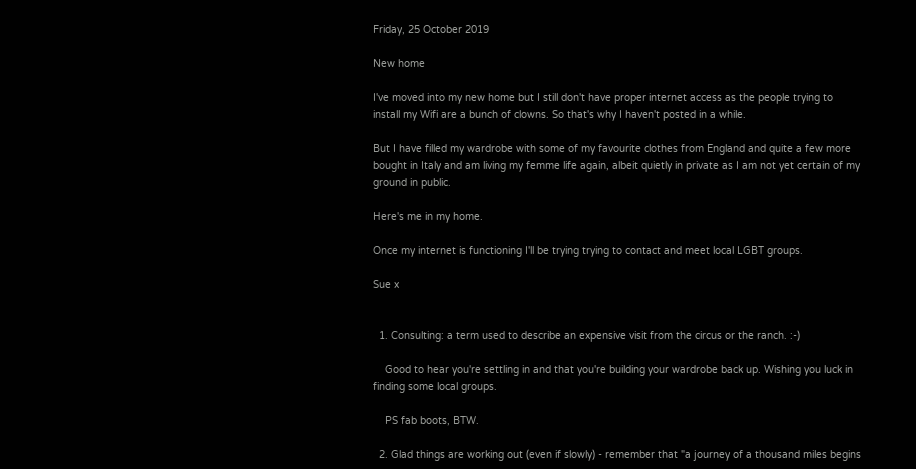Friday, 25 October 2019

New home

I've moved into my new home but I still don't have proper internet access as the people trying to install my Wifi are a bunch of clowns. So that's why I haven't posted in a while.

But I have filled my wardrobe with some of my favourite clothes from England and quite a few more bought in Italy and am living my femme life again, albeit quietly in private as I am not yet certain of my ground in public.

Here's me in my home.

Once my internet is functioning I'll be trying trying to contact and meet local LGBT groups.

Sue x


  1. Consulting: a term used to describe an expensive visit from the circus or the ranch. :-)

    Good to hear you're settling in and that you're building your wardrobe back up. Wishing you luck in finding some local groups.

    PS fab boots, BTW.

  2. Glad things are working out (even if slowly) - remember that "a journey of a thousand miles begins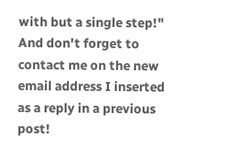with but a single step!" And don't forget to contact me on the new email address I inserted as a reply in a previous post!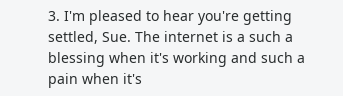3. I'm pleased to hear you're getting settled, Sue. The internet is a such a blessing when it's working and such a pain when it's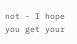not - I hope you get your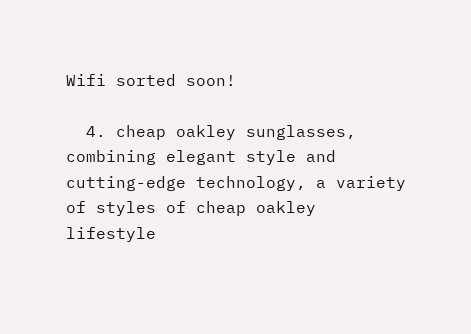Wifi sorted soon!

  4. cheap oakley sunglasses, combining elegant style and cutting-edge technology, a variety of styles of cheap oakley lifestyle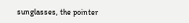sunglasses, the pointer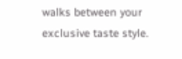walks between your exclusive taste style.